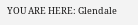YOU ARE HERE: Glendale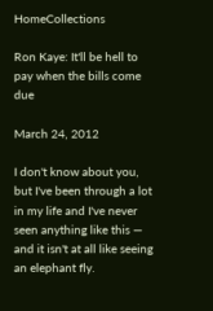HomeCollections

Ron Kaye: It'll be hell to pay when the bills come due

March 24, 2012

I don't know about you, but I've been through a lot in my life and I've never seen anything like this — and it isn't at all like seeing an elephant fly.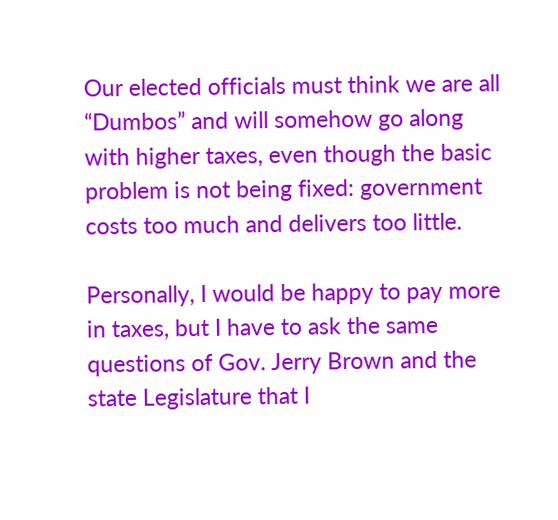Our elected officials must think we are all “Dumbos” and will somehow go along with higher taxes, even though the basic problem is not being fixed: government costs too much and delivers too little.

Personally, I would be happy to pay more in taxes, but I have to ask the same questions of Gov. Jerry Brown and the state Legislature that I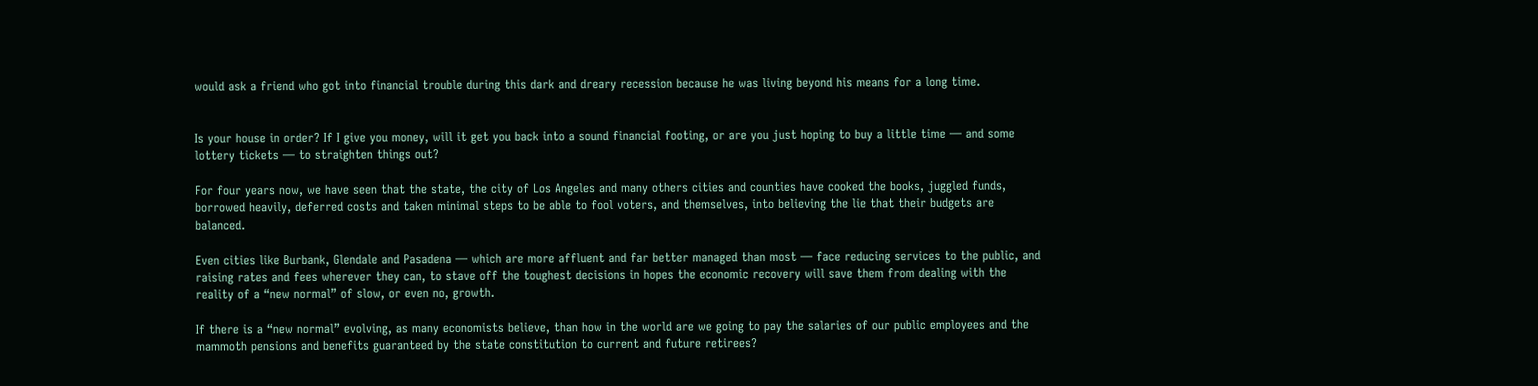would ask a friend who got into financial trouble during this dark and dreary recession because he was living beyond his means for a long time.


Is your house in order? If I give you money, will it get you back into a sound financial footing, or are you just hoping to buy a little time — and some lottery tickets — to straighten things out?

For four years now, we have seen that the state, the city of Los Angeles and many others cities and counties have cooked the books, juggled funds, borrowed heavily, deferred costs and taken minimal steps to be able to fool voters, and themselves, into believing the lie that their budgets are balanced.

Even cities like Burbank, Glendale and Pasadena — which are more affluent and far better managed than most — face reducing services to the public, and raising rates and fees wherever they can, to stave off the toughest decisions in hopes the economic recovery will save them from dealing with the reality of a “new normal” of slow, or even no, growth.

If there is a “new normal” evolving, as many economists believe, than how in the world are we going to pay the salaries of our public employees and the mammoth pensions and benefits guaranteed by the state constitution to current and future retirees?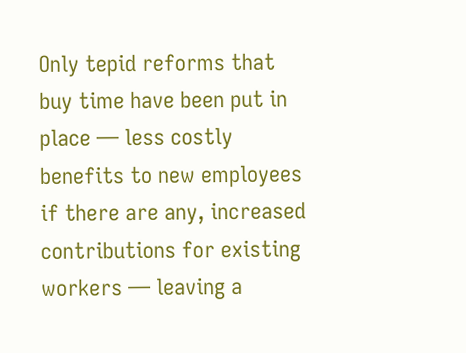Only tepid reforms that buy time have been put in place — less costly benefits to new employees if there are any, increased contributions for existing workers — leaving a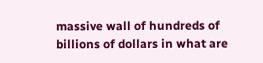massive wall of hundreds of billions of dollars in what are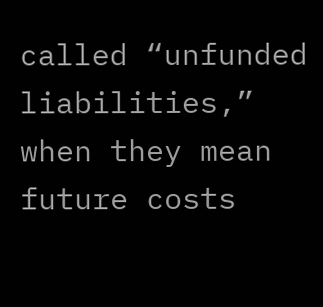called “unfunded liabilities,” when they mean future costs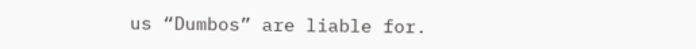us “Dumbos” are liable for.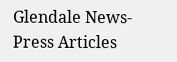Glendale News-Press Articles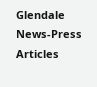Glendale News-Press Articles